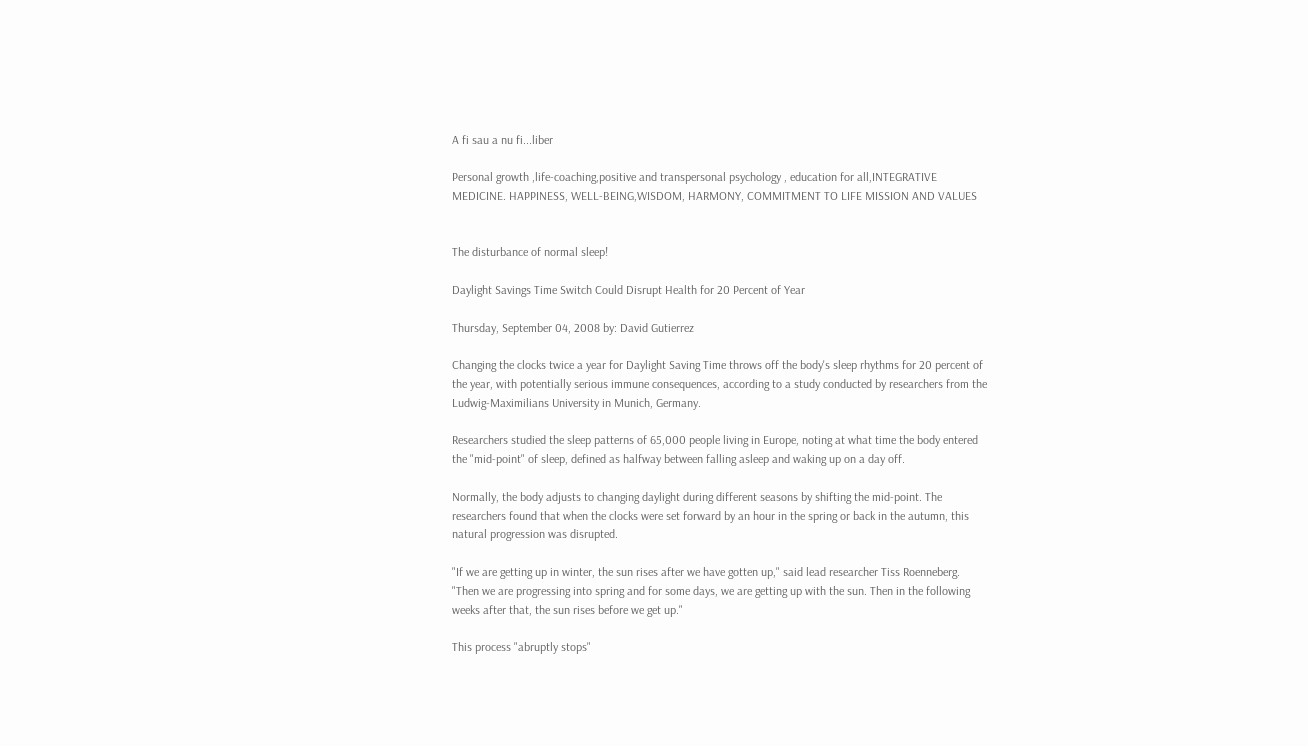A fi sau a nu fi...liber

Personal growth ,life-coaching,positive and transpersonal psychology , education for all,INTEGRATIVE MEDICINE. HAPPINESS, WELL-BEING,WISDOM, HARMONY, COMMITMENT TO LIFE MISSION AND VALUES


The disturbance of normal sleep!

Daylight Savings Time Switch Could Disrupt Health for 20 Percent of Year

Thursday, September 04, 2008 by: David Gutierrez

Changing the clocks twice a year for Daylight Saving Time throws off the body's sleep rhythms for 20 percent of the year, with potentially serious immune consequences, according to a study conducted by researchers from the Ludwig-Maximilians University in Munich, Germany.

Researchers studied the sleep patterns of 65,000 people living in Europe, noting at what time the body entered the "mid-point" of sleep, defined as halfway between falling asleep and waking up on a day off.

Normally, the body adjusts to changing daylight during different seasons by shifting the mid-point. The researchers found that when the clocks were set forward by an hour in the spring or back in the autumn, this natural progression was disrupted.

"If we are getting up in winter, the sun rises after we have gotten up," said lead researcher Tiss Roenneberg. "Then we are progressing into spring and for some days, we are getting up with the sun. Then in the following weeks after that, the sun rises before we get up."

This process "abruptly stops"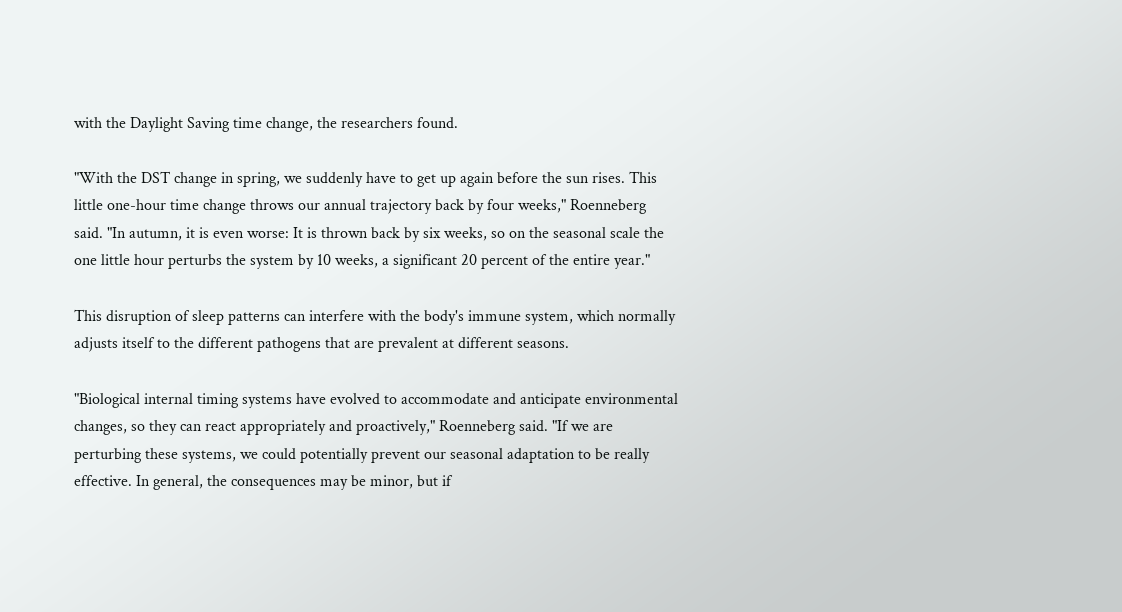with the Daylight Saving time change, the researchers found.

"With the DST change in spring, we suddenly have to get up again before the sun rises. This little one-hour time change throws our annual trajectory back by four weeks," Roenneberg said. "In autumn, it is even worse: It is thrown back by six weeks, so on the seasonal scale the one little hour perturbs the system by 10 weeks, a significant 20 percent of the entire year."

This disruption of sleep patterns can interfere with the body's immune system, which normally adjusts itself to the different pathogens that are prevalent at different seasons.

"Biological internal timing systems have evolved to accommodate and anticipate environmental changes, so they can react appropriately and proactively," Roenneberg said. "If we are perturbing these systems, we could potentially prevent our seasonal adaptation to be really effective. In general, the consequences may be minor, but if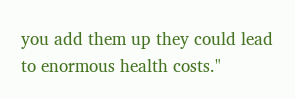you add them up they could lead to enormous health costs."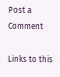Post a Comment

Links to this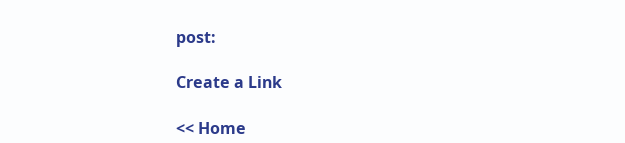post:

Create a Link

<< Home